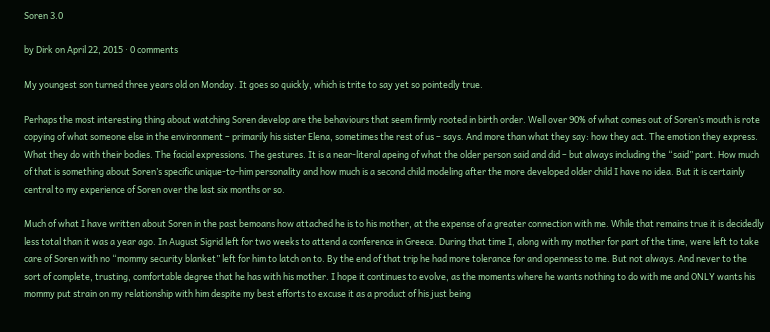Soren 3.0

by Dirk on April 22, 2015 · 0 comments

My youngest son turned three years old on Monday. It goes so quickly, which is trite to say yet so pointedly true.

Perhaps the most interesting thing about watching Soren develop are the behaviours that seem firmly rooted in birth order. Well over 90% of what comes out of Soren’s mouth is rote copying of what someone else in the environment – primarily his sister Elena, sometimes the rest of us – says. And more than what they say: how they act. The emotion they express. What they do with their bodies. The facial expressions. The gestures. It is a near-literal apeing of what the older person said and did – but always including the “said” part. How much of that is something about Soren’s specific unique-to-him personality and how much is a second child modeling after the more developed older child I have no idea. But it is certainly central to my experience of Soren over the last six months or so.

Much of what I have written about Soren in the past bemoans how attached he is to his mother, at the expense of a greater connection with me. While that remains true it is decidedly less total than it was a year ago. In August Sigrid left for two weeks to attend a conference in Greece. During that time I, along with my mother for part of the time, were left to take care of Soren with no “mommy security blanket” left for him to latch on to. By the end of that trip he had more tolerance for and openness to me. But not always. And never to the sort of complete, trusting, comfortable degree that he has with his mother. I hope it continues to evolve, as the moments where he wants nothing to do with me and ONLY wants his mommy put strain on my relationship with him despite my best efforts to excuse it as a product of his just being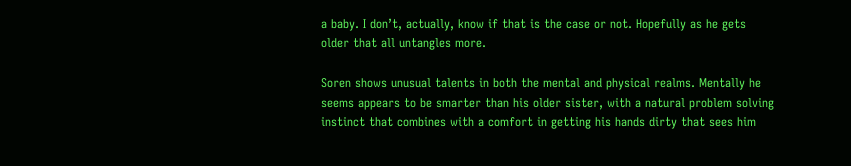a baby. I don’t, actually, know if that is the case or not. Hopefully as he gets older that all untangles more.

Soren shows unusual talents in both the mental and physical realms. Mentally he seems appears to be smarter than his older sister, with a natural problem solving instinct that combines with a comfort in getting his hands dirty that sees him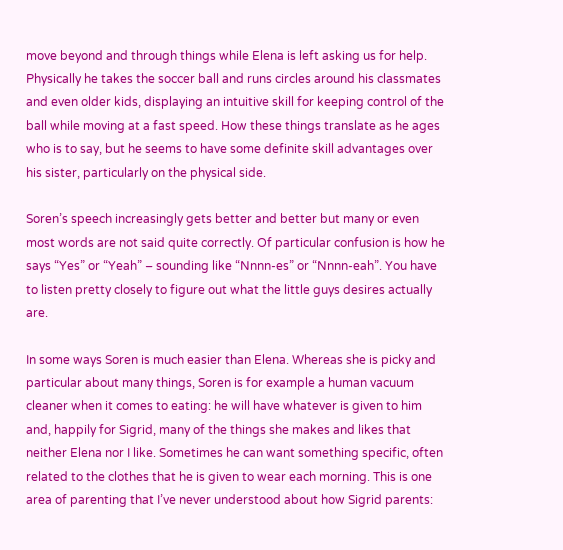move beyond and through things while Elena is left asking us for help. Physically he takes the soccer ball and runs circles around his classmates and even older kids, displaying an intuitive skill for keeping control of the ball while moving at a fast speed. How these things translate as he ages who is to say, but he seems to have some definite skill advantages over his sister, particularly on the physical side.

Soren’s speech increasingly gets better and better but many or even most words are not said quite correctly. Of particular confusion is how he says “Yes” or “Yeah” – sounding like “Nnnn-es” or “Nnnn-eah”. You have to listen pretty closely to figure out what the little guys desires actually are.

In some ways Soren is much easier than Elena. Whereas she is picky and particular about many things, Soren is for example a human vacuum cleaner when it comes to eating: he will have whatever is given to him and, happily for Sigrid, many of the things she makes and likes that neither Elena nor I like. Sometimes he can want something specific, often related to the clothes that he is given to wear each morning. This is one area of parenting that I’ve never understood about how Sigrid parents: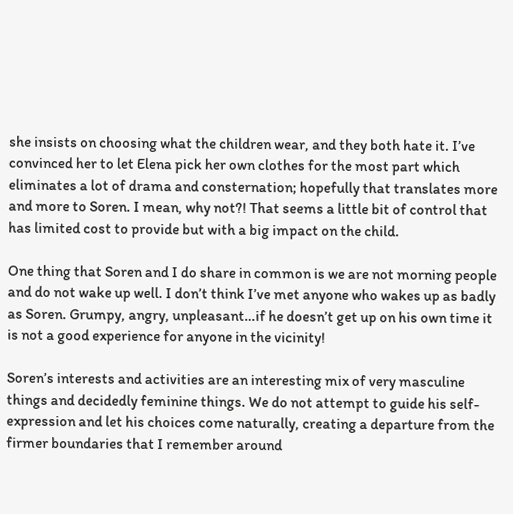she insists on choosing what the children wear, and they both hate it. I’ve convinced her to let Elena pick her own clothes for the most part which eliminates a lot of drama and consternation; hopefully that translates more and more to Soren. I mean, why not?! That seems a little bit of control that has limited cost to provide but with a big impact on the child.

One thing that Soren and I do share in common is we are not morning people and do not wake up well. I don’t think I’ve met anyone who wakes up as badly as Soren. Grumpy, angry, unpleasant…if he doesn’t get up on his own time it is not a good experience for anyone in the vicinity!

Soren’s interests and activities are an interesting mix of very masculine things and decidedly feminine things. We do not attempt to guide his self-expression and let his choices come naturally, creating a departure from the firmer boundaries that I remember around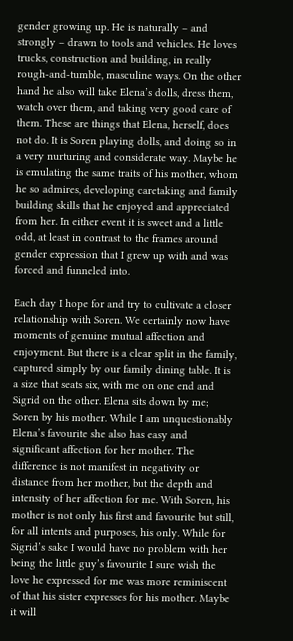gender growing up. He is naturally – and strongly – drawn to tools and vehicles. He loves trucks, construction and building, in really rough-and-tumble, masculine ways. On the other hand he also will take Elena’s dolls, dress them, watch over them, and taking very good care of them. These are things that Elena, herself, does not do. It is Soren playing dolls, and doing so in a very nurturing and considerate way. Maybe he is emulating the same traits of his mother, whom he so admires, developing caretaking and family building skills that he enjoyed and appreciated from her. In either event it is sweet and a little odd, at least in contrast to the frames around gender expression that I grew up with and was forced and funneled into.

Each day I hope for and try to cultivate a closer relationship with Soren. We certainly now have moments of genuine mutual affection and enjoyment. But there is a clear split in the family, captured simply by our family dining table. It is a size that seats six, with me on one end and Sigrid on the other. Elena sits down by me; Soren by his mother. While I am unquestionably Elena’s favourite she also has easy and significant affection for her mother. The difference is not manifest in negativity or distance from her mother, but the depth and intensity of her affection for me. With Soren, his mother is not only his first and favourite but still, for all intents and purposes, his only. While for Sigrid’s sake I would have no problem with her being the little guy’s favourite I sure wish the love he expressed for me was more reminiscent of that his sister expresses for his mother. Maybe it will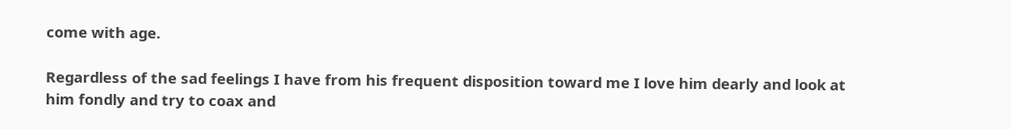come with age.

Regardless of the sad feelings I have from his frequent disposition toward me I love him dearly and look at him fondly and try to coax and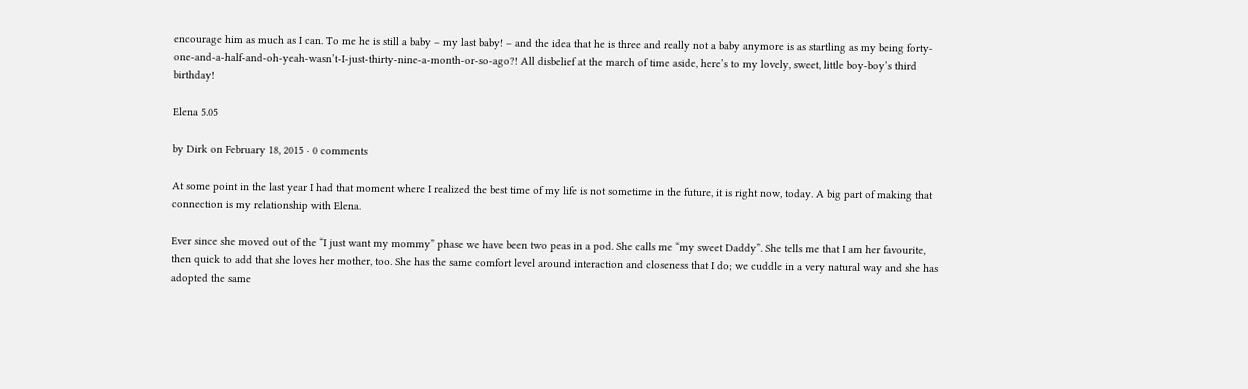encourage him as much as I can. To me he is still a baby – my last baby! – and the idea that he is three and really not a baby anymore is as startling as my being forty-one-and-a-half-and-oh-yeah-wasn’t-I-just-thirty-nine-a-month-or-so-ago?! All disbelief at the march of time aside, here’s to my lovely, sweet, little boy-boy’s third birthday!

Elena 5.05

by Dirk on February 18, 2015 · 0 comments

At some point in the last year I had that moment where I realized the best time of my life is not sometime in the future, it is right now, today. A big part of making that connection is my relationship with Elena.

Ever since she moved out of the “I just want my mommy” phase we have been two peas in a pod. She calls me “my sweet Daddy”. She tells me that I am her favourite, then quick to add that she loves her mother, too. She has the same comfort level around interaction and closeness that I do; we cuddle in a very natural way and she has adopted the same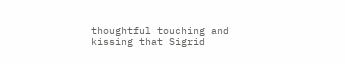thoughtful touching and kissing that Sigrid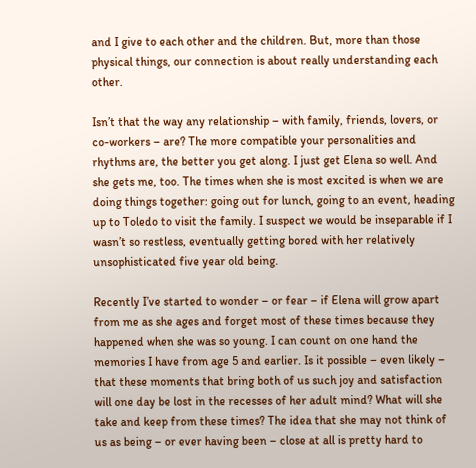and I give to each other and the children. But, more than those physical things, our connection is about really understanding each other.

Isn’t that the way any relationship – with family, friends, lovers, or co-workers – are? The more compatible your personalities and rhythms are, the better you get along. I just get Elena so well. And she gets me, too. The times when she is most excited is when we are doing things together: going out for lunch, going to an event, heading up to Toledo to visit the family. I suspect we would be inseparable if I wasn’t so restless, eventually getting bored with her relatively unsophisticated five year old being.

Recently I’ve started to wonder – or fear – if Elena will grow apart from me as she ages and forget most of these times because they happened when she was so young. I can count on one hand the memories I have from age 5 and earlier. Is it possible – even likely – that these moments that bring both of us such joy and satisfaction will one day be lost in the recesses of her adult mind? What will she take and keep from these times? The idea that she may not think of us as being – or ever having been – close at all is pretty hard to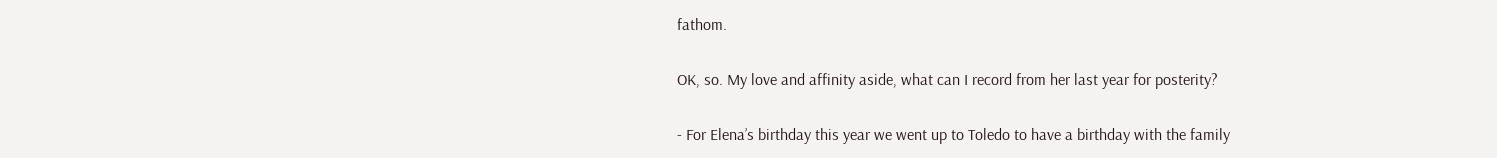fathom.

OK, so. My love and affinity aside, what can I record from her last year for posterity?

- For Elena’s birthday this year we went up to Toledo to have a birthday with the family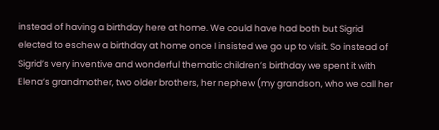instead of having a birthday here at home. We could have had both but Sigrid elected to eschew a birthday at home once I insisted we go up to visit. So instead of Sigrid’s very inventive and wonderful thematic children’s birthday we spent it with Elena’s grandmother, two older brothers, her nephew (my grandson, who we call her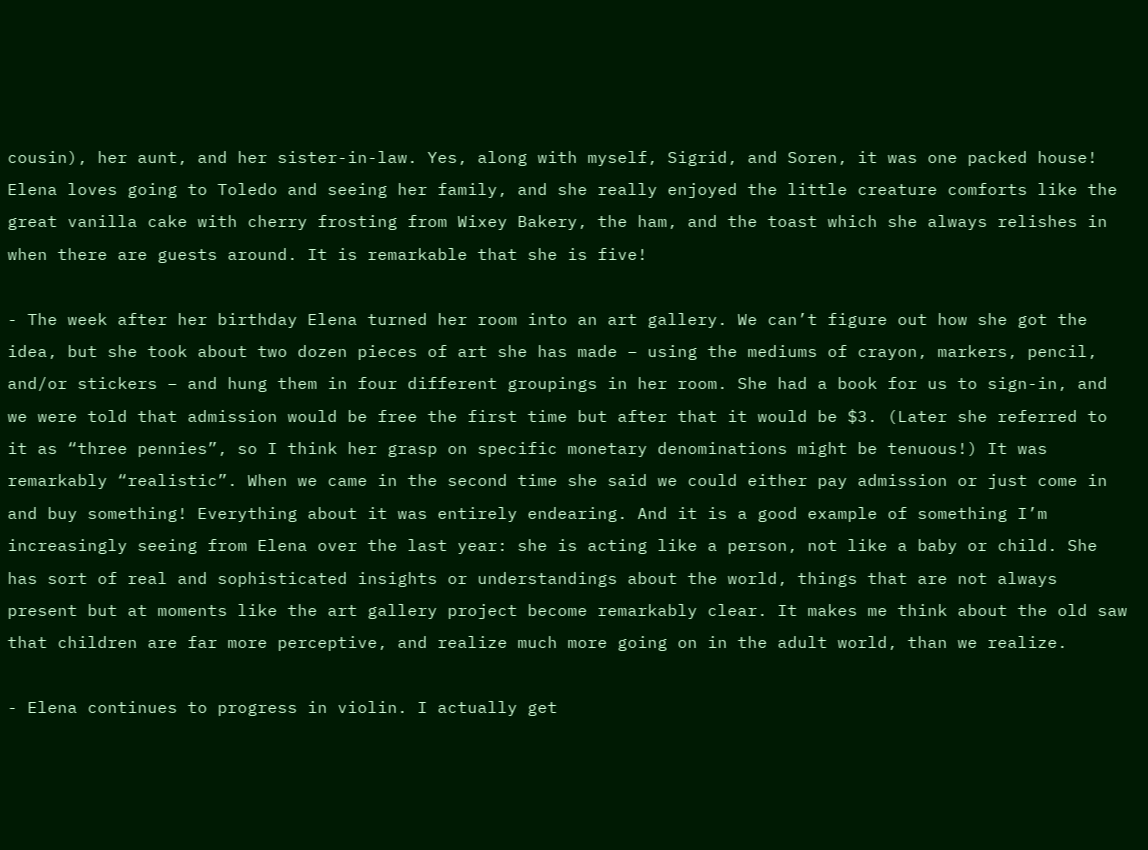cousin), her aunt, and her sister-in-law. Yes, along with myself, Sigrid, and Soren, it was one packed house! Elena loves going to Toledo and seeing her family, and she really enjoyed the little creature comforts like the great vanilla cake with cherry frosting from Wixey Bakery, the ham, and the toast which she always relishes in when there are guests around. It is remarkable that she is five!

- The week after her birthday Elena turned her room into an art gallery. We can’t figure out how she got the idea, but she took about two dozen pieces of art she has made – using the mediums of crayon, markers, pencil, and/or stickers – and hung them in four different groupings in her room. She had a book for us to sign-in, and we were told that admission would be free the first time but after that it would be $3. (Later she referred to it as “three pennies”, so I think her grasp on specific monetary denominations might be tenuous!) It was remarkably “realistic”. When we came in the second time she said we could either pay admission or just come in and buy something! Everything about it was entirely endearing. And it is a good example of something I’m increasingly seeing from Elena over the last year: she is acting like a person, not like a baby or child. She has sort of real and sophisticated insights or understandings about the world, things that are not always present but at moments like the art gallery project become remarkably clear. It makes me think about the old saw that children are far more perceptive, and realize much more going on in the adult world, than we realize.

- Elena continues to progress in violin. I actually get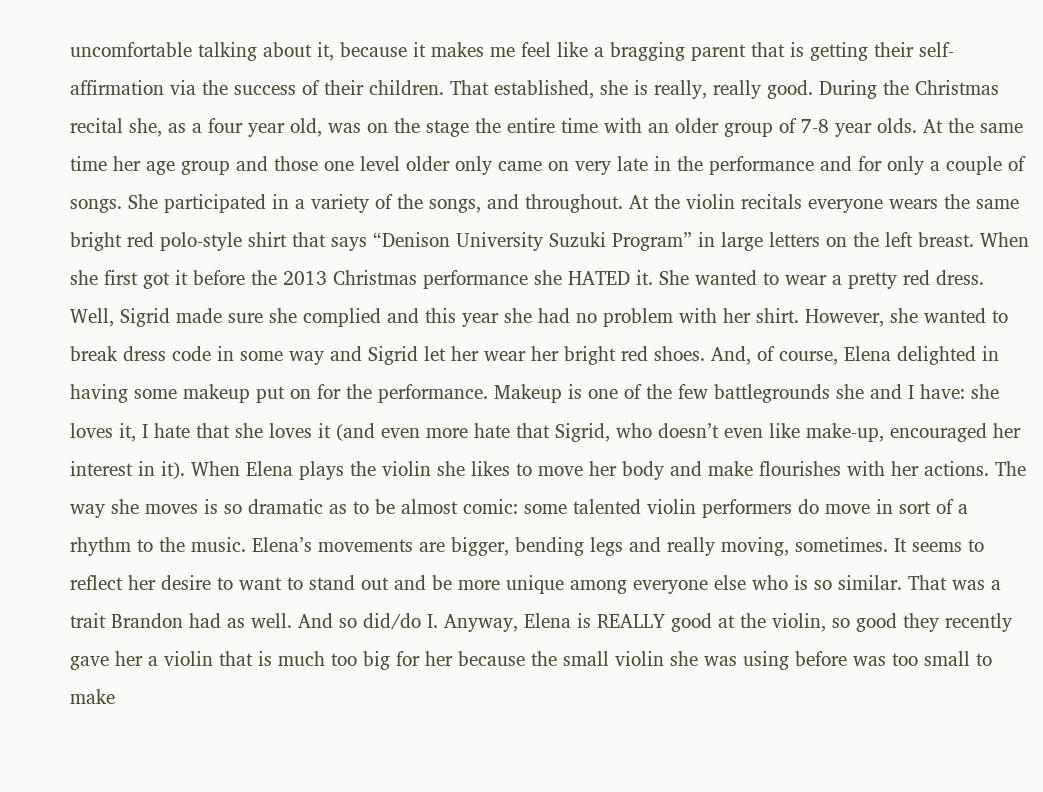uncomfortable talking about it, because it makes me feel like a bragging parent that is getting their self-affirmation via the success of their children. That established, she is really, really good. During the Christmas recital she, as a four year old, was on the stage the entire time with an older group of 7-8 year olds. At the same time her age group and those one level older only came on very late in the performance and for only a couple of songs. She participated in a variety of the songs, and throughout. At the violin recitals everyone wears the same bright red polo-style shirt that says “Denison University Suzuki Program” in large letters on the left breast. When she first got it before the 2013 Christmas performance she HATED it. She wanted to wear a pretty red dress. Well, Sigrid made sure she complied and this year she had no problem with her shirt. However, she wanted to break dress code in some way and Sigrid let her wear her bright red shoes. And, of course, Elena delighted in having some makeup put on for the performance. Makeup is one of the few battlegrounds she and I have: she loves it, I hate that she loves it (and even more hate that Sigrid, who doesn’t even like make-up, encouraged her interest in it). When Elena plays the violin she likes to move her body and make flourishes with her actions. The way she moves is so dramatic as to be almost comic: some talented violin performers do move in sort of a rhythm to the music. Elena’s movements are bigger, bending legs and really moving, sometimes. It seems to reflect her desire to want to stand out and be more unique among everyone else who is so similar. That was a trait Brandon had as well. And so did/do I. Anyway, Elena is REALLY good at the violin, so good they recently gave her a violin that is much too big for her because the small violin she was using before was too small to make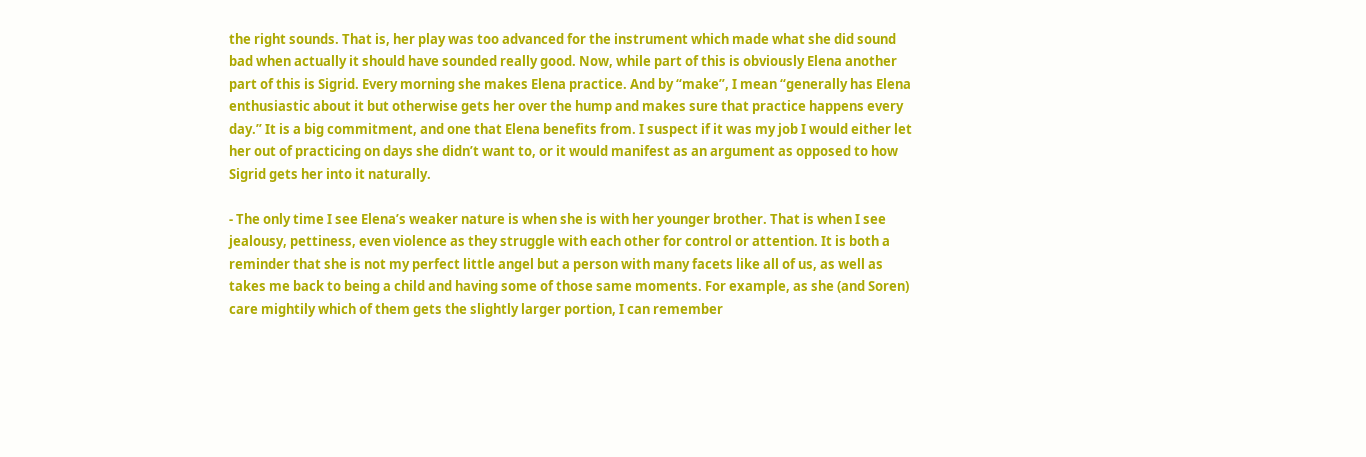the right sounds. That is, her play was too advanced for the instrument which made what she did sound bad when actually it should have sounded really good. Now, while part of this is obviously Elena another part of this is Sigrid. Every morning she makes Elena practice. And by “make”, I mean “generally has Elena enthusiastic about it but otherwise gets her over the hump and makes sure that practice happens every day.” It is a big commitment, and one that Elena benefits from. I suspect if it was my job I would either let her out of practicing on days she didn’t want to, or it would manifest as an argument as opposed to how Sigrid gets her into it naturally.

- The only time I see Elena’s weaker nature is when she is with her younger brother. That is when I see jealousy, pettiness, even violence as they struggle with each other for control or attention. It is both a reminder that she is not my perfect little angel but a person with many facets like all of us, as well as takes me back to being a child and having some of those same moments. For example, as she (and Soren) care mightily which of them gets the slightly larger portion, I can remember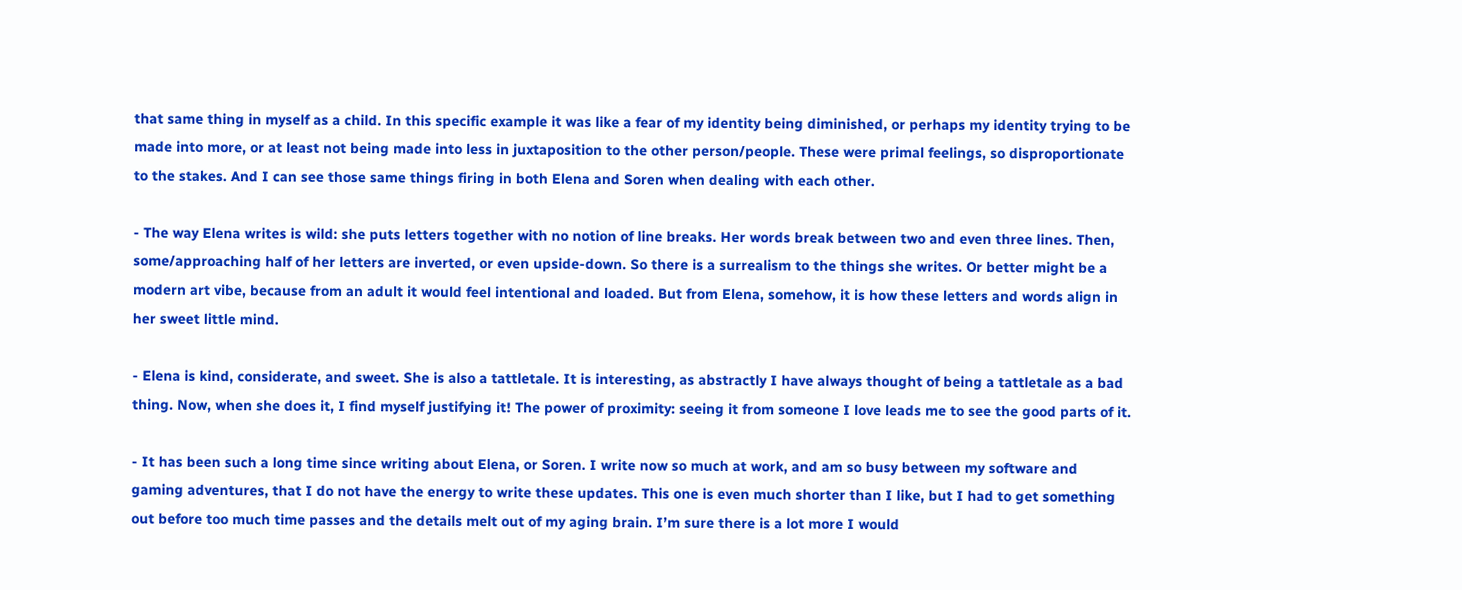that same thing in myself as a child. In this specific example it was like a fear of my identity being diminished, or perhaps my identity trying to be made into more, or at least not being made into less in juxtaposition to the other person/people. These were primal feelings, so disproportionate to the stakes. And I can see those same things firing in both Elena and Soren when dealing with each other.

- The way Elena writes is wild: she puts letters together with no notion of line breaks. Her words break between two and even three lines. Then, some/approaching half of her letters are inverted, or even upside-down. So there is a surrealism to the things she writes. Or better might be a modern art vibe, because from an adult it would feel intentional and loaded. But from Elena, somehow, it is how these letters and words align in her sweet little mind.

- Elena is kind, considerate, and sweet. She is also a tattletale. It is interesting, as abstractly I have always thought of being a tattletale as a bad thing. Now, when she does it, I find myself justifying it! The power of proximity: seeing it from someone I love leads me to see the good parts of it.

- It has been such a long time since writing about Elena, or Soren. I write now so much at work, and am so busy between my software and gaming adventures, that I do not have the energy to write these updates. This one is even much shorter than I like, but I had to get something out before too much time passes and the details melt out of my aging brain. I’m sure there is a lot more I would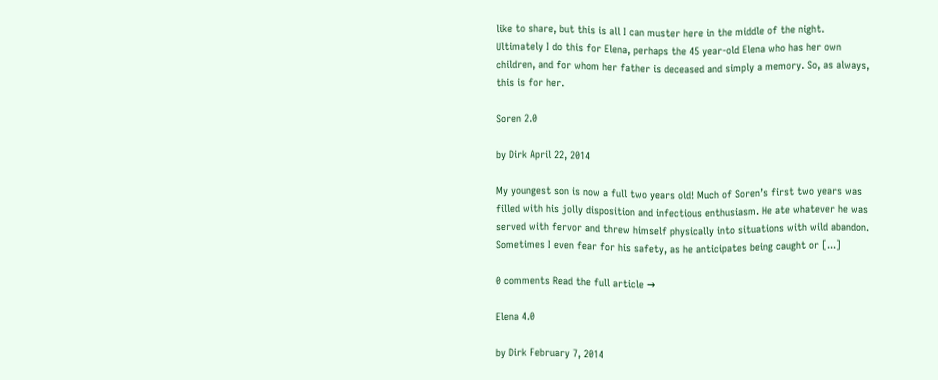like to share, but this is all I can muster here in the middle of the night. Ultimately I do this for Elena, perhaps the 45 year-old Elena who has her own children, and for whom her father is deceased and simply a memory. So, as always, this is for her.

Soren 2.0

by Dirk April 22, 2014

My youngest son is now a full two years old! Much of Soren’s first two years was filled with his jolly disposition and infectious enthusiasm. He ate whatever he was served with fervor and threw himself physically into situations with wild abandon. Sometimes I even fear for his safety, as he anticipates being caught or [...]

0 comments Read the full article →

Elena 4.0

by Dirk February 7, 2014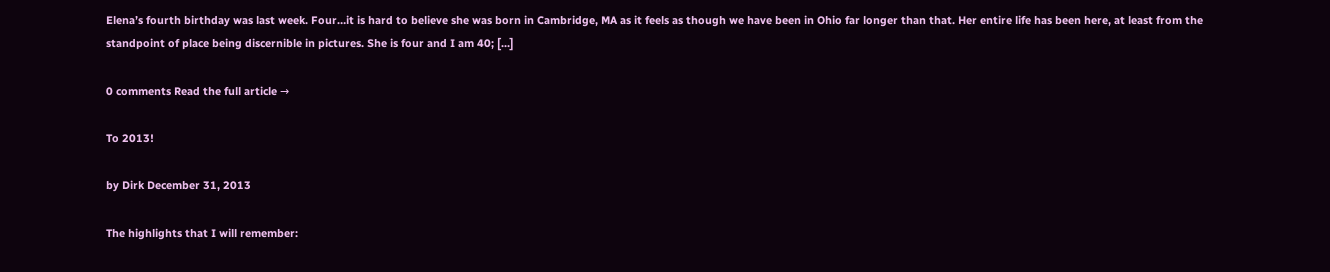Elena’s fourth birthday was last week. Four…it is hard to believe she was born in Cambridge, MA as it feels as though we have been in Ohio far longer than that. Her entire life has been here, at least from the standpoint of place being discernible in pictures. She is four and I am 40; [...]

0 comments Read the full article →

To 2013!

by Dirk December 31, 2013

The highlights that I will remember: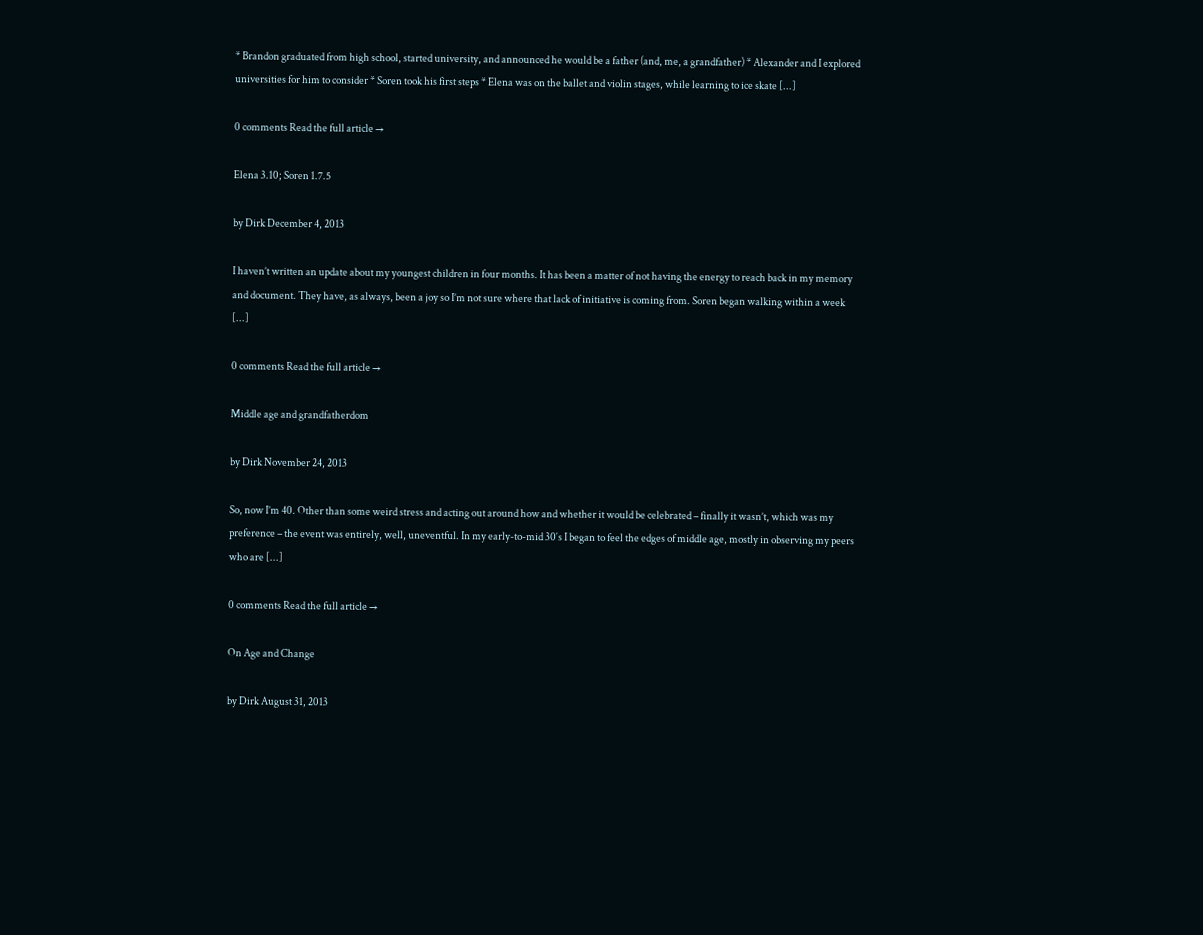* Brandon graduated from high school, started university, and announced he would be a father (and, me, a grandfather) * Alexander and I explored universities for him to consider * Soren took his first steps * Elena was on the ballet and violin stages, while learning to ice skate [...]

0 comments Read the full article →

Elena 3.10; Soren 1.7.5

by Dirk December 4, 2013

I haven’t written an update about my youngest children in four months. It has been a matter of not having the energy to reach back in my memory and document. They have, as always, been a joy so I’m not sure where that lack of initiative is coming from. Soren began walking within a week [...]

0 comments Read the full article →

Middle age and grandfatherdom

by Dirk November 24, 2013

So, now I’m 40. Other than some weird stress and acting out around how and whether it would be celebrated – finally it wasn’t, which was my preference – the event was entirely, well, uneventful. In my early-to-mid 30′s I began to feel the edges of middle age, mostly in observing my peers who are [...]

0 comments Read the full article →

On Age and Change

by Dirk August 31, 2013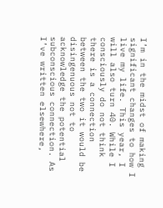I’m in the midst of making significant changes to how I live my life. This year, I will also turn 40. While I consciously do not think there is a connection between the two it would be disingenuous not to acknowledge the potential subconscious connection. As I’ve written elsewhere,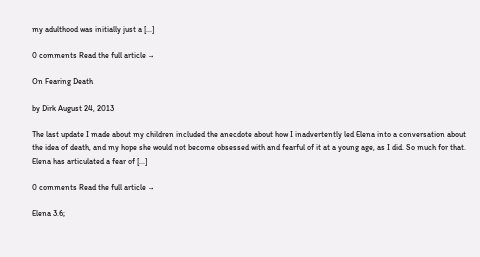my adulthood was initially just a [...]

0 comments Read the full article →

On Fearing Death

by Dirk August 24, 2013

The last update I made about my children included the anecdote about how I inadvertently led Elena into a conversation about the idea of death, and my hope she would not become obsessed with and fearful of it at a young age, as I did. So much for that. Elena has articulated a fear of [...]

0 comments Read the full article →

Elena 3.6;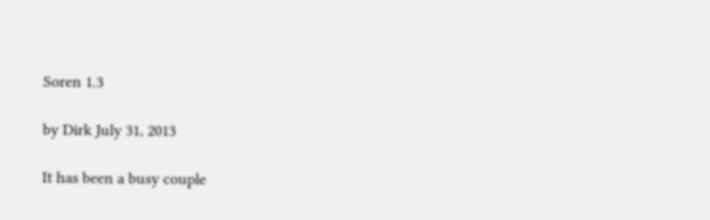Soren 1.3

by Dirk July 31, 2013

It has been a busy couple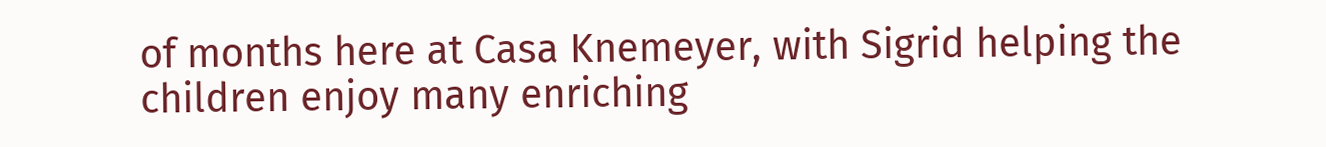of months here at Casa Knemeyer, with Sigrid helping the children enjoy many enriching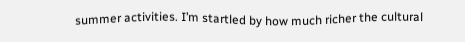summer activities. I’m startled by how much richer the cultural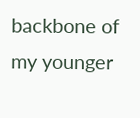backbone of my younger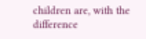children are, with the difference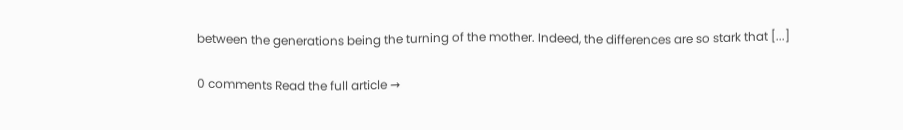between the generations being the turning of the mother. Indeed, the differences are so stark that [...]

0 comments Read the full article →